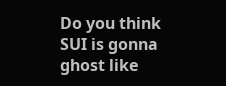Do you think SUI is gonna ghost like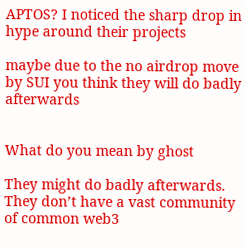APTOS? I noticed the sharp drop in hype around their projects

maybe due to the no airdrop move by SUI you think they will do badly afterwards


What do you mean by ghost

They might do badly afterwards. They don’t have a vast community of common web3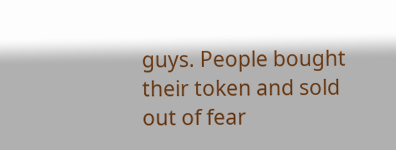guys. People bought their token and sold out of fear